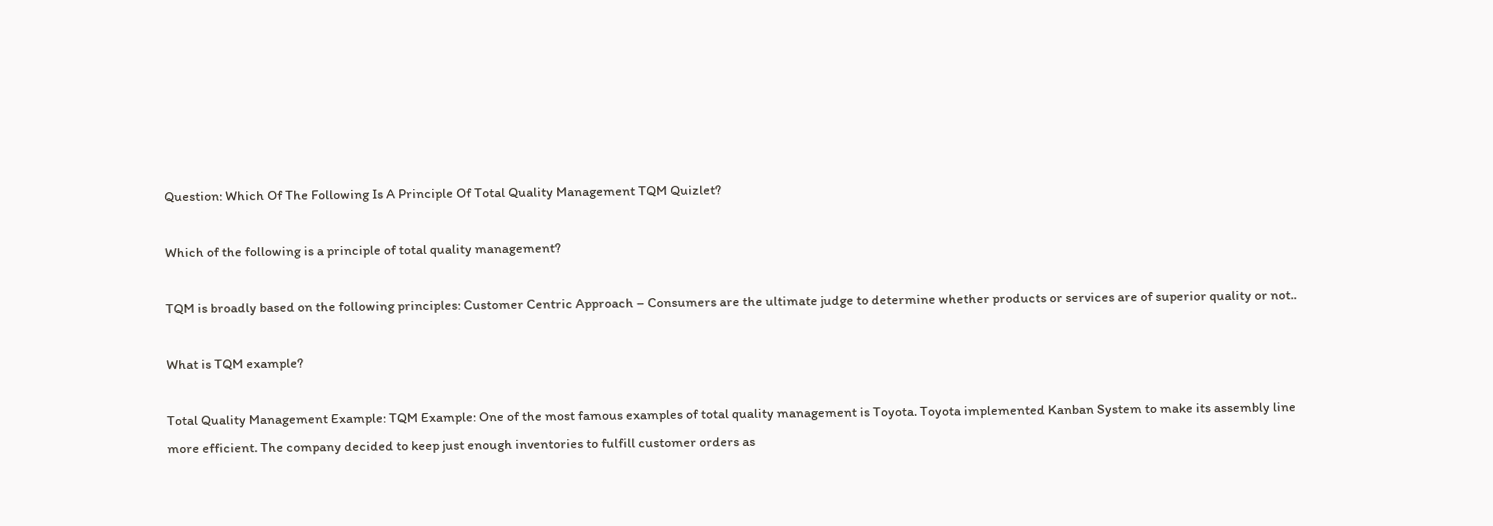Question: Which Of The Following Is A Principle Of Total Quality Management TQM Quizlet?

Which of the following is a principle of total quality management?

TQM is broadly based on the following principles: Customer Centric Approach – Consumers are the ultimate judge to determine whether products or services are of superior quality or not..

What is TQM example?

Total Quality Management Example: TQM Example: One of the most famous examples of total quality management is Toyota. Toyota implemented Kanban System to make its assembly line more efficient. The company decided to keep just enough inventories to fulfill customer orders as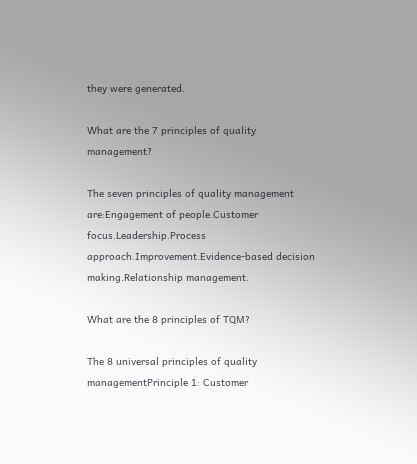they were generated.

What are the 7 principles of quality management?

The seven principles of quality management are:Engagement of people.Customer focus.Leadership.Process approach.Improvement.Evidence-based decision making.Relationship management.

What are the 8 principles of TQM?

The 8 universal principles of quality managementPrinciple 1: Customer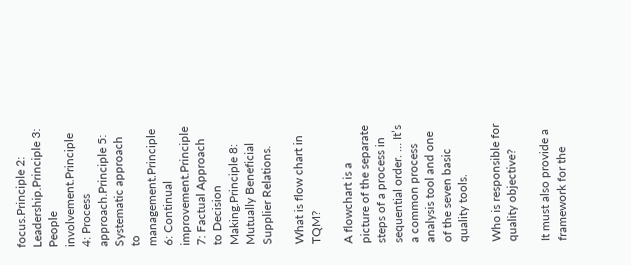focus.Principle 2: Leadership.Principle 3: People involvement.Principle 4: Process approach.Principle 5: Systematic approach to management.Principle 6: Continual improvement.Principle 7: Factual Approach to Decision Making.Principle 8: Mutually Beneficial Supplier Relations.

What is flow chart in TQM?

A flowchart is a picture of the separate steps of a process in sequential order. … It’s a common process analysis tool and one of the seven basic quality tools.

Who is responsible for quality objective?

It must also provide a framework for the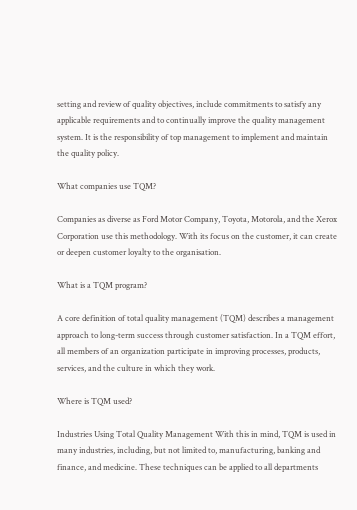setting and review of quality objectives, include commitments to satisfy any applicable requirements and to continually improve the quality management system. It is the responsibility of top management to implement and maintain the quality policy.

What companies use TQM?

Companies as diverse as Ford Motor Company, Toyota, Motorola, and the Xerox Corporation use this methodology. With its focus on the customer, it can create or deepen customer loyalty to the organisation.

What is a TQM program?

A core definition of total quality management (TQM) describes a management approach to long-term success through customer satisfaction. In a TQM effort, all members of an organization participate in improving processes, products, services, and the culture in which they work.

Where is TQM used?

Industries Using Total Quality Management With this in mind, TQM is used in many industries, including, but not limited to, manufacturing, banking and finance, and medicine. These techniques can be applied to all departments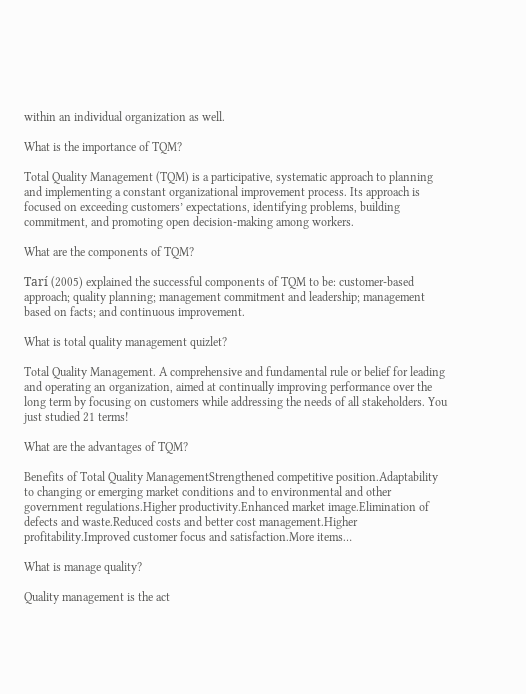within an individual organization as well.

What is the importance of TQM?

Total Quality Management (TQM) is a participative, systematic approach to planning and implementing a constant organizational improvement process. Its approach is focused on exceeding customers’ expectations, identifying problems, building commitment, and promoting open decision-making among workers.

What are the components of TQM?

Tarí (2005) explained the successful components of TQM to be: customer-based approach; quality planning; management commitment and leadership; management based on facts; and continuous improvement.

What is total quality management quizlet?

Total Quality Management. A comprehensive and fundamental rule or belief for leading and operating an organization, aimed at continually improving performance over the long term by focusing on customers while addressing the needs of all stakeholders. You just studied 21 terms!

What are the advantages of TQM?

Benefits of Total Quality ManagementStrengthened competitive position.Adaptability to changing or emerging market conditions and to environmental and other government regulations.Higher productivity.Enhanced market image.Elimination of defects and waste.Reduced costs and better cost management.Higher profitability.Improved customer focus and satisfaction.More items…

What is manage quality?

Quality management is the act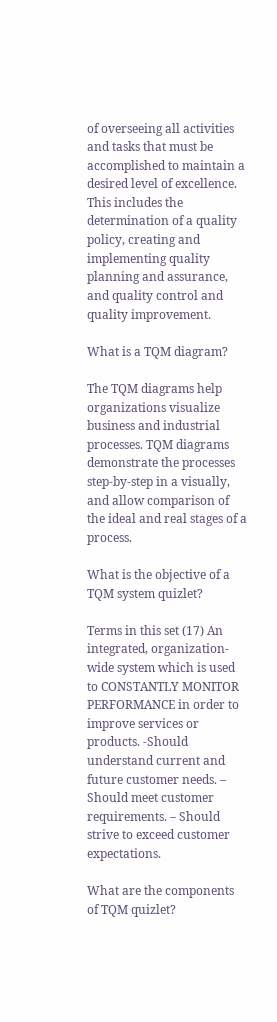of overseeing all activities and tasks that must be accomplished to maintain a desired level of excellence. This includes the determination of a quality policy, creating and implementing quality planning and assurance, and quality control and quality improvement.

What is a TQM diagram?

The TQM diagrams help organizations visualize business and industrial processes. TQM diagrams demonstrate the processes step-by-step in a visually, and allow comparison of the ideal and real stages of a process.

What is the objective of a TQM system quizlet?

Terms in this set (17) An integrated, organization-wide system which is used to CONSTANTLY MONITOR PERFORMANCE in order to improve services or products. -Should understand current and future customer needs. – Should meet customer requirements. – Should strive to exceed customer expectations.

What are the components of TQM quizlet?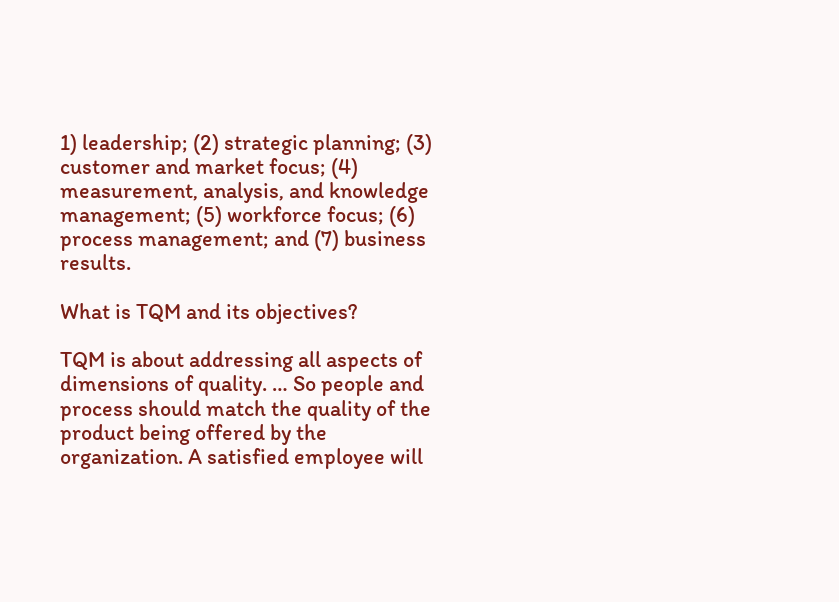1) leadership; (2) strategic planning; (3) customer and market focus; (4) measurement, analysis, and knowledge management; (5) workforce focus; (6) process management; and (7) business results.

What is TQM and its objectives?

TQM is about addressing all aspects of dimensions of quality. … So people and process should match the quality of the product being offered by the organization. A satisfied employee will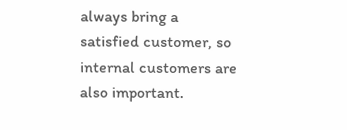always bring a satisfied customer, so internal customers are also important.